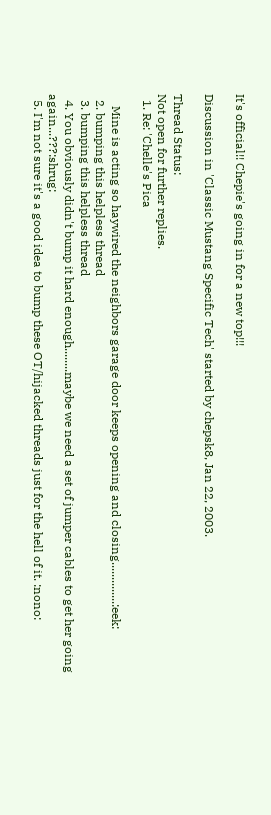It's official!! Chepie's going in for a new top!!!

Discussion in 'Classic Mustang Specific Tech' started by chepsk8, Jan 22, 2003.

Thread Status:
Not open for further replies.
  1. Re: 'Chelle's Pica

    Mine is acting so haywired the neighbors garage door keeps opening and closing..............:eek:
  2. bumping this helpless thread
  3. bumping this helpless thread
  4. You obviously didn't bump it hard enough........maybe we need a set of jumper cables to get her going again...???:shrug:
  5. I'm not sure it's a good idea to bump these OT/hijacked threads just for the hell of it. :nono: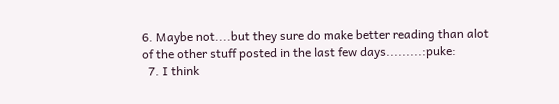6. Maybe not....but they sure do make better reading than alot of the other stuff posted in the last few days.........:puke:
  7. I think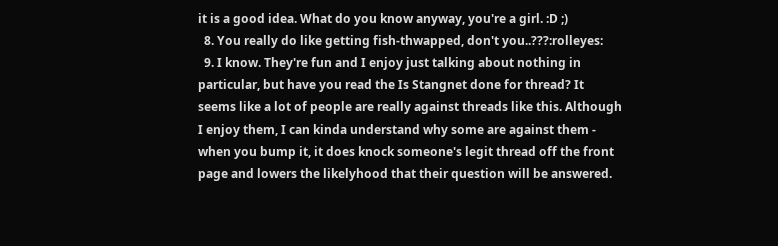it is a good idea. What do you know anyway, you're a girl. :D ;)
  8. You really do like getting fish-thwapped, don't you..???:rolleyes:
  9. I know. They're fun and I enjoy just talking about nothing in particular, but have you read the Is Stangnet done for thread? It seems like a lot of people are really against threads like this. Although I enjoy them, I can kinda understand why some are against them - when you bump it, it does knock someone's legit thread off the front page and lowers the likelyhood that their question will be answered.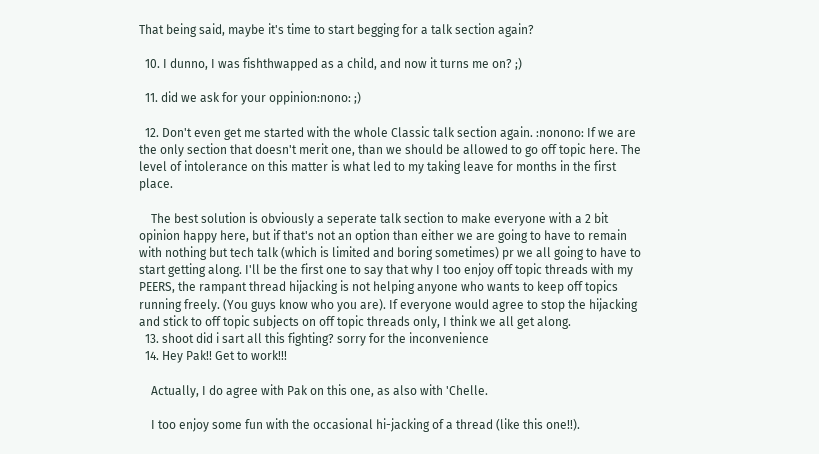That being said, maybe it's time to start begging for a talk section again?

  10. I dunno, I was fishthwapped as a child, and now it turns me on? ;)

  11. did we ask for your oppinion:nono: ;)

  12. Don't even get me started with the whole Classic talk section again. :nonono: If we are the only section that doesn't merit one, than we should be allowed to go off topic here. The level of intolerance on this matter is what led to my taking leave for months in the first place.

    The best solution is obviously a seperate talk section to make everyone with a 2 bit opinion happy here, but if that's not an option than either we are going to have to remain with nothing but tech talk (which is limited and boring sometimes) pr we all going to have to start getting along. I'll be the first one to say that why I too enjoy off topic threads with my PEERS, the rampant thread hijacking is not helping anyone who wants to keep off topics running freely. (You guys know who you are). If everyone would agree to stop the hijacking and stick to off topic subjects on off topic threads only, I think we all get along.
  13. shoot did i sart all this fighting? sorry for the inconvenience
  14. Hey Pak!! Get to work!!!

    Actually, I do agree with Pak on this one, as also with 'Chelle.

    I too enjoy some fun with the occasional hi-jacking of a thread (like this one!!).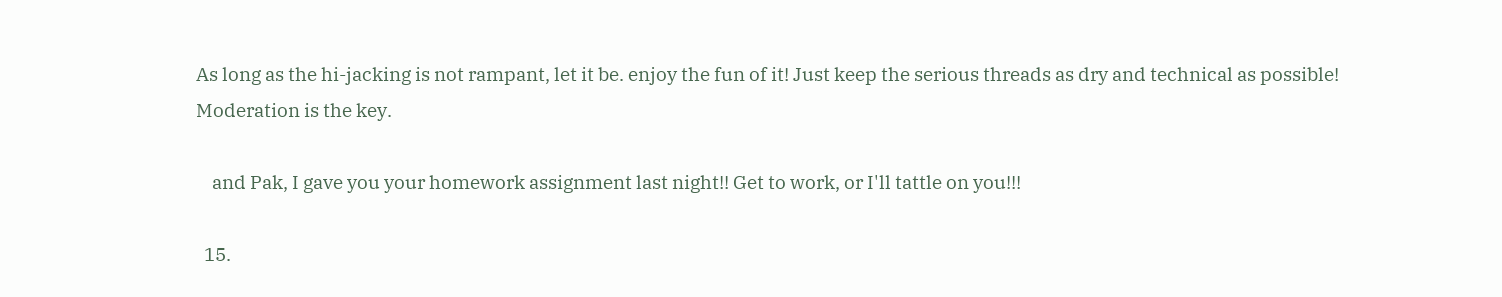As long as the hi-jacking is not rampant, let it be. enjoy the fun of it! Just keep the serious threads as dry and technical as possible! Moderation is the key.

    and Pak, I gave you your homework assignment last night!! Get to work, or I'll tattle on you!!!

  15.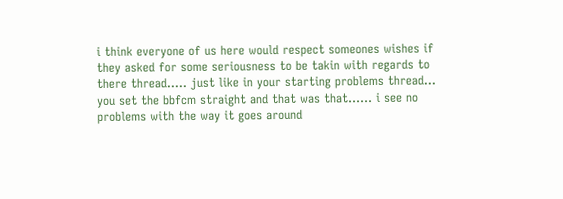i think everyone of us here would respect someones wishes if they asked for some seriousness to be takin with regards to there thread..... just like in your starting problems thread... you set the bbfcm straight and that was that...... i see no problems with the way it goes around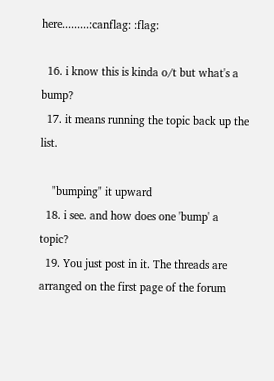here.........:canflag: :flag:

  16. i know this is kinda o/t but what's a bump?
  17. it means running the topic back up the list.

    "bumping" it upward
  18. i see. and how does one 'bump' a topic?
  19. You just post in it. The threads are arranged on the first page of the forum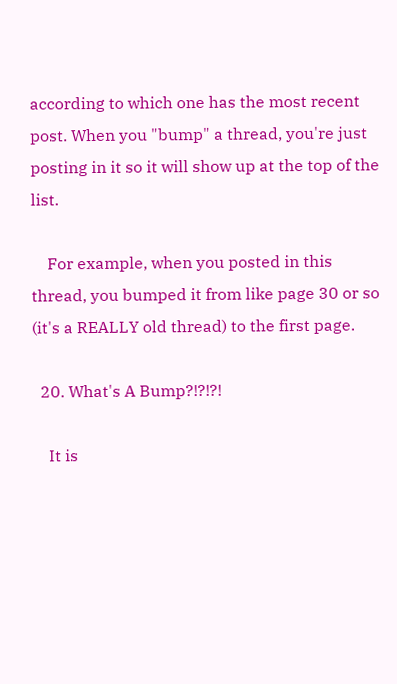according to which one has the most recent post. When you "bump" a thread, you're just posting in it so it will show up at the top of the list.

    For example, when you posted in this thread, you bumped it from like page 30 or so (it's a REALLY old thread) to the first page.

  20. What's A Bump?!?!?!

    It is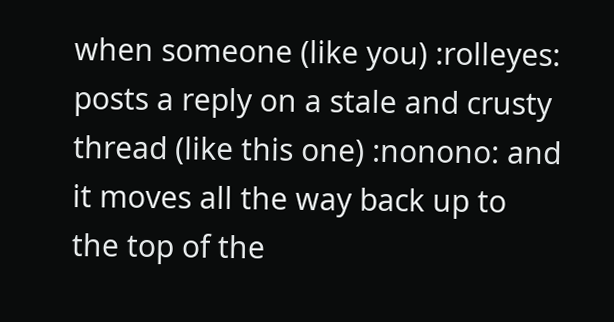when someone (like you) :rolleyes: posts a reply on a stale and crusty thread (like this one) :nonono: and it moves all the way back up to the top of the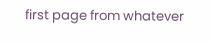first page from whatever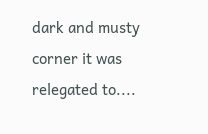dark and musty corner it was relegated to....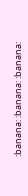:banana: :banana: :banana: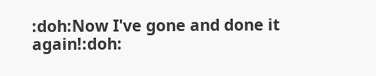:doh:Now I've gone and done it again!:doh: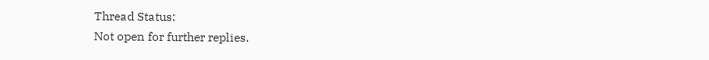Thread Status:
Not open for further replies.